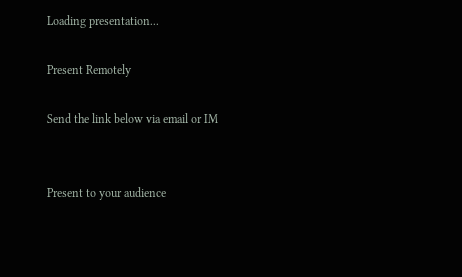Loading presentation...

Present Remotely

Send the link below via email or IM


Present to your audience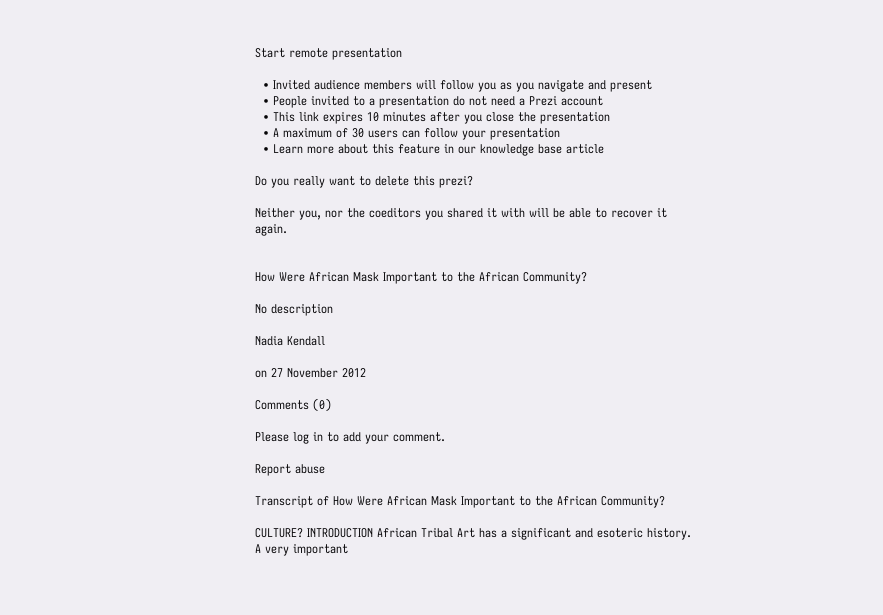Start remote presentation

  • Invited audience members will follow you as you navigate and present
  • People invited to a presentation do not need a Prezi account
  • This link expires 10 minutes after you close the presentation
  • A maximum of 30 users can follow your presentation
  • Learn more about this feature in our knowledge base article

Do you really want to delete this prezi?

Neither you, nor the coeditors you shared it with will be able to recover it again.


How Were African Mask Important to the African Community?

No description

Nadia Kendall

on 27 November 2012

Comments (0)

Please log in to add your comment.

Report abuse

Transcript of How Were African Mask Important to the African Community?

CULTURE? INTRODUCTION African Tribal Art has a significant and esoteric history. A very important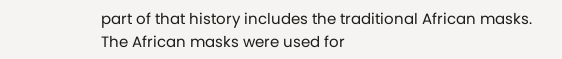part of that history includes the traditional African masks. The African masks were used for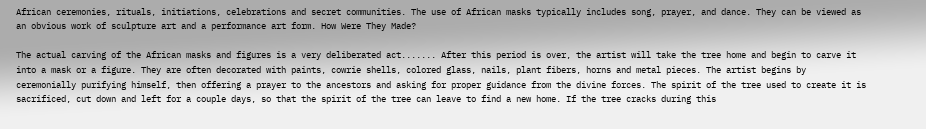African ceremonies, rituals, initiations, celebrations and secret communities. The use of African masks typically includes song, prayer, and dance. They can be viewed as an obvious work of sculpture art and a performance art form. How Were They Made?

The actual carving of the African masks and figures is a very deliberated act....... After this period is over, the artist will take the tree home and begin to carve it into a mask or a figure. They are often decorated with paints, cowrie shells, colored glass, nails, plant fibers, horns and metal pieces. The artist begins by ceremonially purifying himself, then offering a prayer to the ancestors and asking for proper guidance from the divine forces. The spirit of the tree used to create it is sacrificed, cut down and left for a couple days, so that the spirit of the tree can leave to find a new home. If the tree cracks during this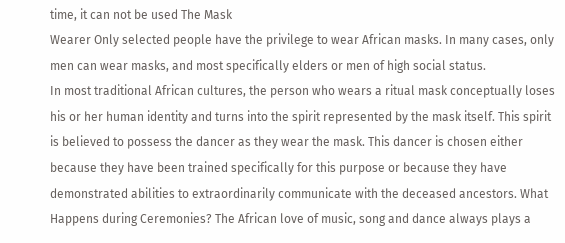time, it can not be used The Mask
Wearer Only selected people have the privilege to wear African masks. In many cases, only men can wear masks, and most specifically elders or men of high social status.
In most traditional African cultures, the person who wears a ritual mask conceptually loses his or her human identity and turns into the spirit represented by the mask itself. This spirit is believed to possess the dancer as they wear the mask. This dancer is chosen either because they have been trained specifically for this purpose or because they have demonstrated abilities to extraordinarily communicate with the deceased ancestors. What Happens during Ceremonies? The African love of music, song and dance always plays a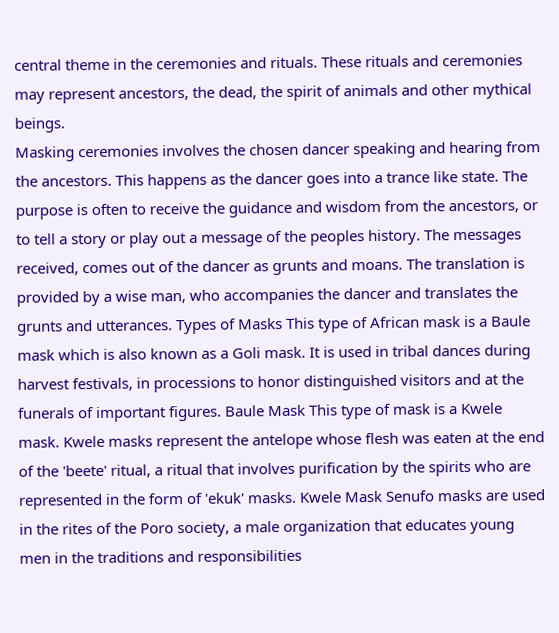central theme in the ceremonies and rituals. These rituals and ceremonies may represent ancestors, the dead, the spirit of animals and other mythical beings.
Masking ceremonies involves the chosen dancer speaking and hearing from the ancestors. This happens as the dancer goes into a trance like state. The purpose is often to receive the guidance and wisdom from the ancestors, or to tell a story or play out a message of the peoples history. The messages received, comes out of the dancer as grunts and moans. The translation is provided by a wise man, who accompanies the dancer and translates the grunts and utterances. Types of Masks This type of African mask is a Baule mask which is also known as a Goli mask. It is used in tribal dances during harvest festivals, in processions to honor distinguished visitors and at the funerals of important figures. Baule Mask This type of mask is a Kwele mask. Kwele masks represent the antelope whose flesh was eaten at the end of the 'beete' ritual, a ritual that involves purification by the spirits who are represented in the form of 'ekuk' masks. Kwele Mask Senufo masks are used in the rites of the Poro society, a male organization that educates young men in the traditions and responsibilities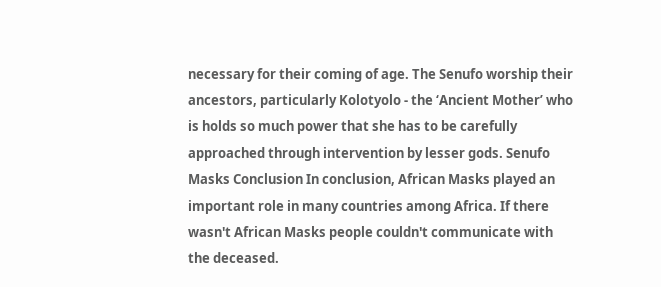necessary for their coming of age. The Senufo worship their ancestors, particularly Kolotyolo - the ‘Ancient Mother’ who is holds so much power that she has to be carefully approached through intervention by lesser gods. Senufo Masks Conclusion In conclusion, African Masks played an important role in many countries among Africa. If there wasn't African Masks people couldn't communicate with the deceased.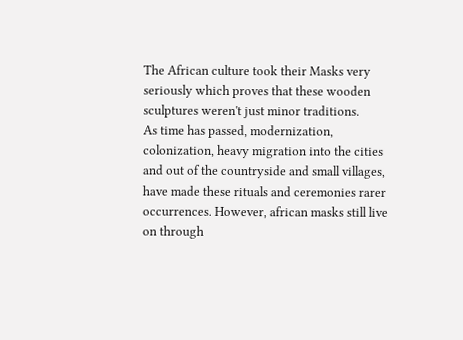The African culture took their Masks very seriously which proves that these wooden sculptures weren't just minor traditions.
As time has passed, modernization, colonization, heavy migration into the cities and out of the countryside and small villages, have made these rituals and ceremonies rarer occurrences. However, african masks still live on through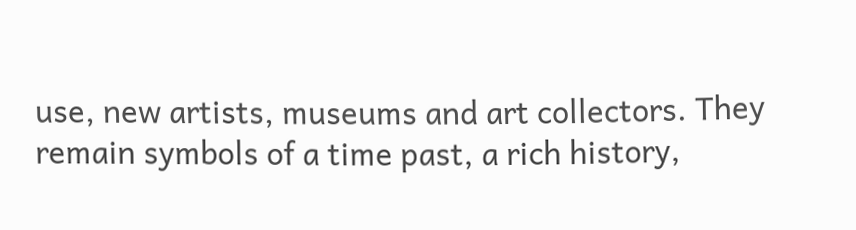use, new artists, museums and art collectors. They remain symbols of a time past, a rich history,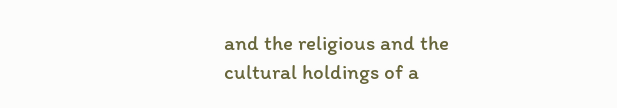and the religious and the cultural holdings of a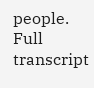people.
Full transcript